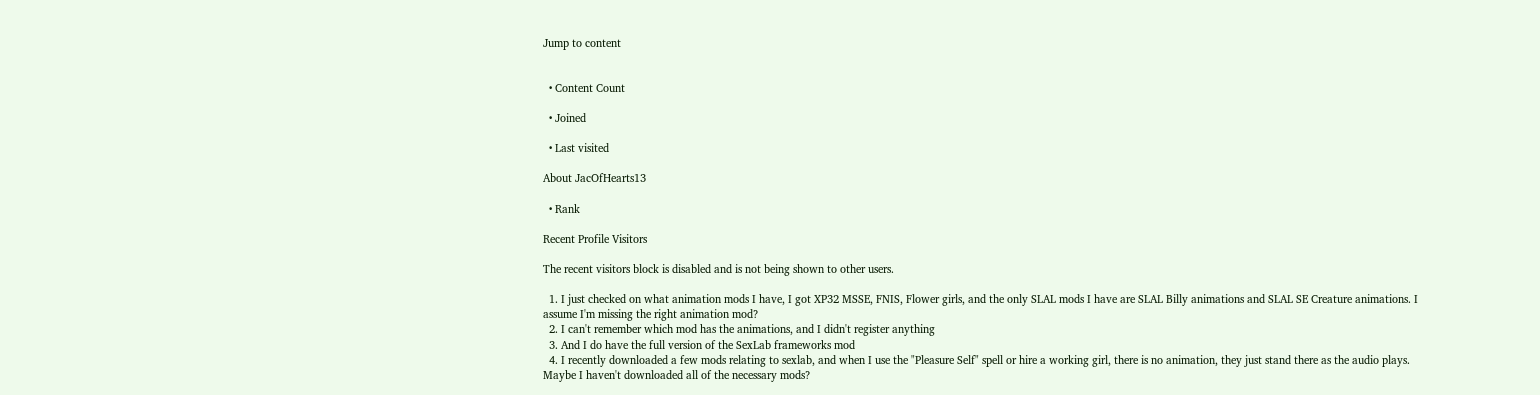Jump to content


  • Content Count

  • Joined

  • Last visited

About JacOfHearts13

  • Rank

Recent Profile Visitors

The recent visitors block is disabled and is not being shown to other users.

  1. I just checked on what animation mods I have, I got XP32 MSSE, FNIS, Flower girls, and the only SLAL mods I have are SLAL Billy animations and SLAL SE Creature animations. I assume I'm missing the right animation mod?
  2. I can't remember which mod has the animations, and I didn't register anything
  3. And I do have the full version of the SexLab frameworks mod
  4. I recently downloaded a few mods relating to sexlab, and when I use the "Pleasure Self" spell or hire a working girl, there is no animation, they just stand there as the audio plays. Maybe I haven't downloaded all of the necessary mods?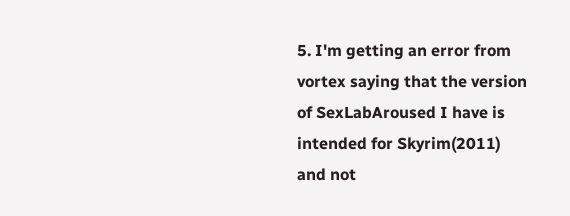5. I'm getting an error from vortex saying that the version of SexLabAroused I have is intended for Skyrim(2011) and not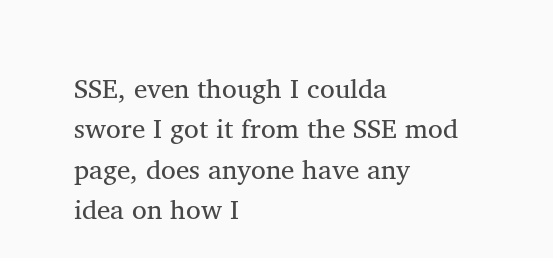SSE, even though I coulda swore I got it from the SSE mod page, does anyone have any idea on how I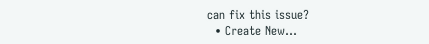can fix this issue?
  • Create New...